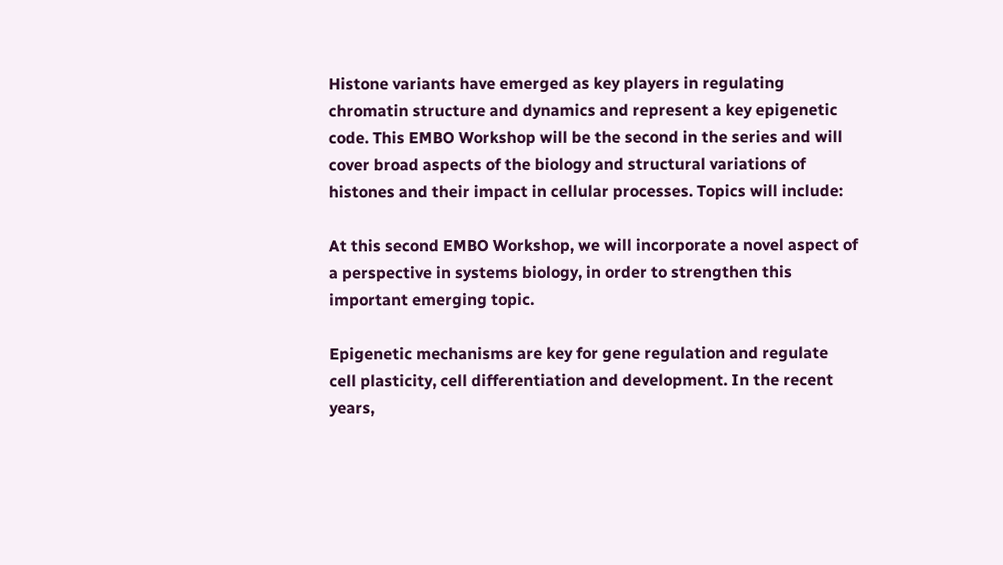Histone variants have emerged as key players in regulating chromatin structure and dynamics and represent a key epigenetic code. This EMBO Workshop will be the second in the series and will cover broad aspects of the biology and structural variations of histones and their impact in cellular processes. Topics will include:

At this second EMBO Workshop, we will incorporate a novel aspect of a perspective in systems biology, in order to strengthen this important emerging topic.

Epigenetic mechanisms are key for gene regulation and regulate cell plasticity, cell differentiation and development. In the recent years,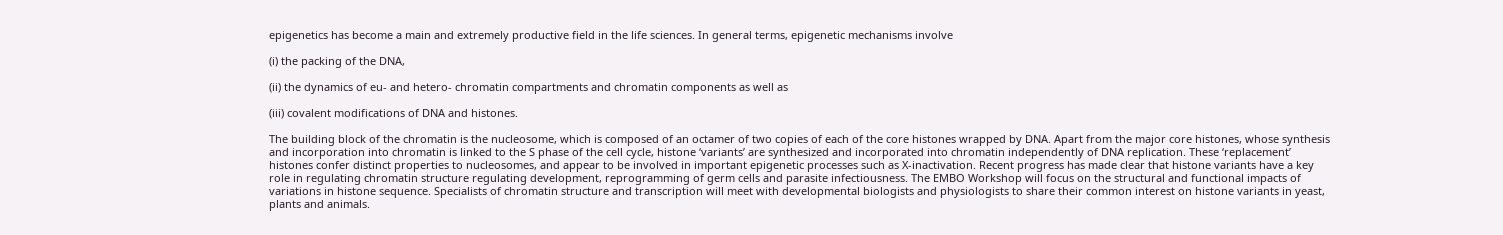epigenetics has become a main and extremely productive field in the life sciences. In general terms, epigenetic mechanisms involve

(i) the packing of the DNA,

(ii) the dynamics of eu- and hetero- chromatin compartments and chromatin components as well as

(iii) covalent modifications of DNA and histones.

The building block of the chromatin is the nucleosome, which is composed of an octamer of two copies of each of the core histones wrapped by DNA. Apart from the major core histones, whose synthesis and incorporation into chromatin is linked to the S phase of the cell cycle, histone ʻvariantsʼ are synthesized and incorporated into chromatin independently of DNA replication. These ʻreplacementʼ histones confer distinct properties to nucleosomes, and appear to be involved in important epigenetic processes such as X-inactivation. Recent progress has made clear that histone variants have a key role in regulating chromatin structure regulating development, reprogramming of germ cells and parasite infectiousness. The EMBO Workshop will focus on the structural and functional impacts of variations in histone sequence. Specialists of chromatin structure and transcription will meet with developmental biologists and physiologists to share their common interest on histone variants in yeast, plants and animals.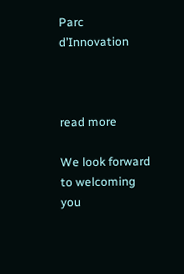Parc d’Innovation



read more

We look forward to welcoming you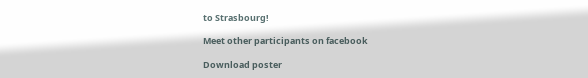to Strasbourg!

Meet other participants on facebook

Download poster